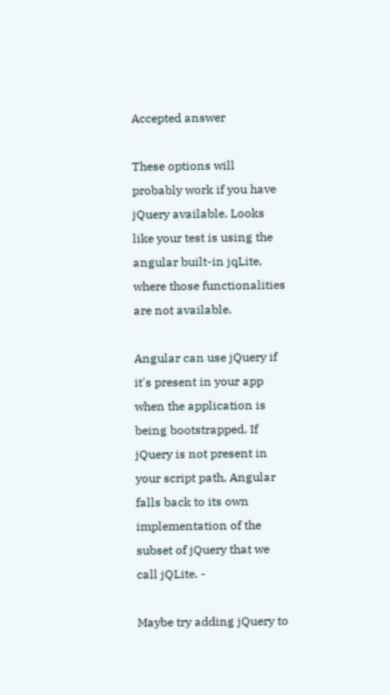Accepted answer

These options will probably work if you have jQuery available. Looks like your test is using the angular built-in jqLite, where those functionalities are not available.

Angular can use jQuery if it's present in your app when the application is being bootstrapped. If jQuery is not present in your script path, Angular falls back to its own implementation of the subset of jQuery that we call jQLite. -

Maybe try adding jQuery to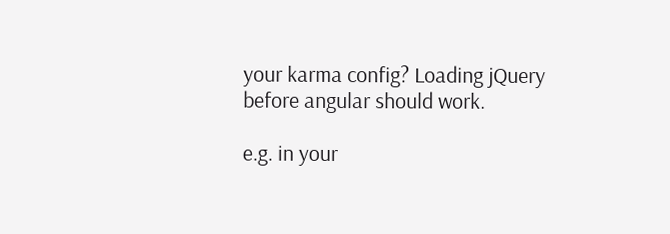your karma config? Loading jQuery before angular should work.

e.g. in your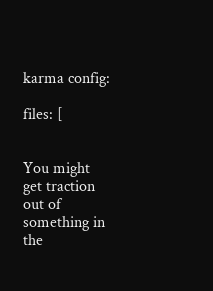karma config:

files: [


You might get traction out of something in the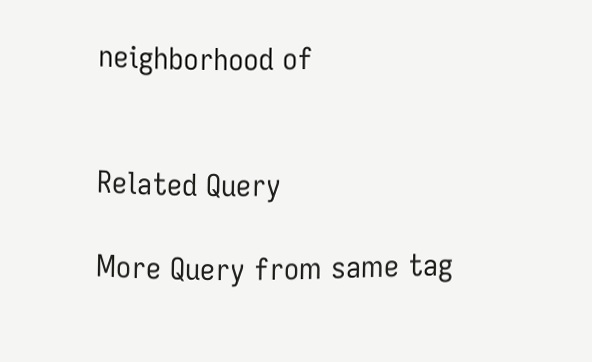neighborhood of


Related Query

More Query from same tag